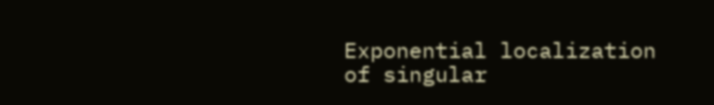Exponential localization of singular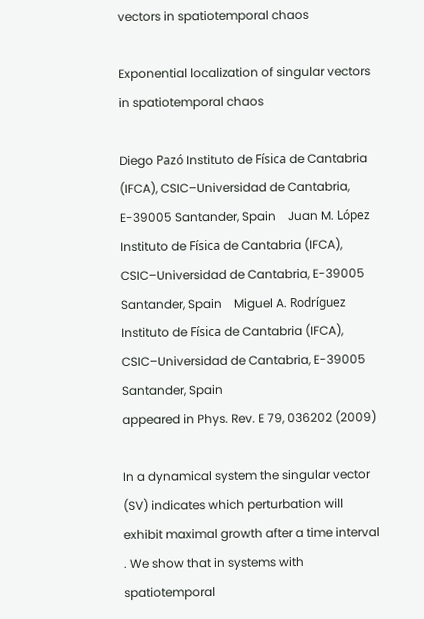vectors in spatiotemporal chaos

Exponential localization of singular vectors in spatiotemporal chaos

Diego Pazó Instituto de Física de Cantabria (IFCA), CSIC–Universidad de Cantabria, E-39005 Santander, Spain    Juan M. López Instituto de Física de Cantabria (IFCA), CSIC–Universidad de Cantabria, E-39005 Santander, Spain    Miguel A. Rodríguez Instituto de Física de Cantabria (IFCA), CSIC–Universidad de Cantabria, E-39005 Santander, Spain
appeared in Phys. Rev. E 79, 036202 (2009)

In a dynamical system the singular vector (SV) indicates which perturbation will exhibit maximal growth after a time interval . We show that in systems with spatiotemporal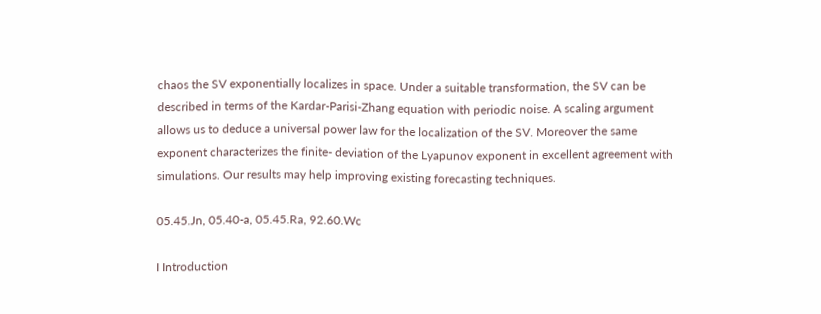chaos the SV exponentially localizes in space. Under a suitable transformation, the SV can be described in terms of the Kardar-Parisi-Zhang equation with periodic noise. A scaling argument allows us to deduce a universal power law for the localization of the SV. Moreover the same exponent characterizes the finite- deviation of the Lyapunov exponent in excellent agreement with simulations. Our results may help improving existing forecasting techniques.

05.45.Jn, 05.40-a, 05.45.Ra, 92.60.Wc

I Introduction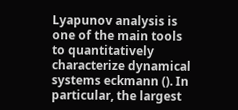Lyapunov analysis is one of the main tools to quantitatively characterize dynamical systems eckmann (). In particular, the largest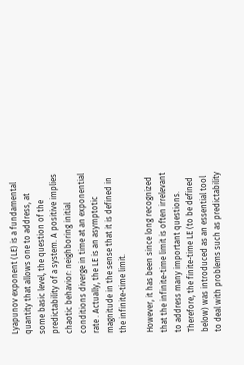Lyapunov exponent (LE) is a fundamental quantity that allows one to address, at some basic level, the question of the predictability of a system. A positive implies chaotic behavior: neighboring initial conditions diverge in time at an exponential rate . Actually, the LE is an asymptotic magnitude in the sense that it is defined in the infinite-time limit.

However, it has been since long recognized that the infinite-time limit is often irrelevant to address many important questions. Therefore, the finite-time LE (to be defined below) was introduced as an essential tool to deal with problems such as predictability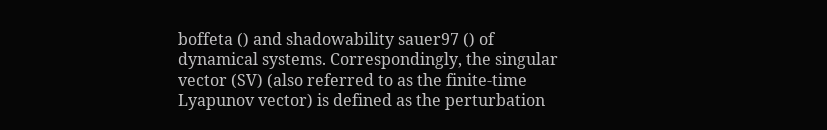boffeta () and shadowability sauer97 () of dynamical systems. Correspondingly, the singular vector (SV) (also referred to as the finite-time Lyapunov vector) is defined as the perturbation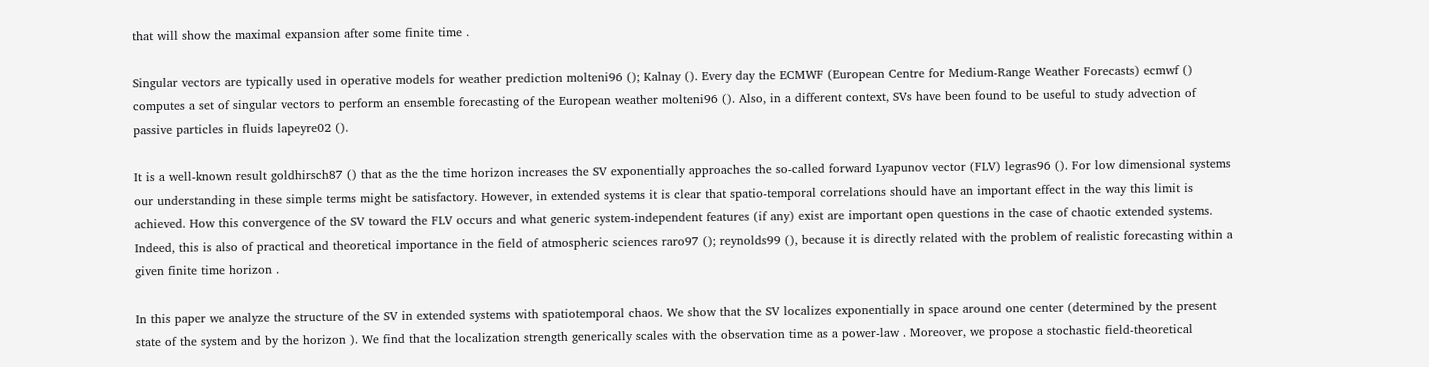that will show the maximal expansion after some finite time .

Singular vectors are typically used in operative models for weather prediction molteni96 (); Kalnay (). Every day the ECMWF (European Centre for Medium-Range Weather Forecasts) ecmwf () computes a set of singular vectors to perform an ensemble forecasting of the European weather molteni96 (). Also, in a different context, SVs have been found to be useful to study advection of passive particles in fluids lapeyre02 ().

It is a well-known result goldhirsch87 () that as the the time horizon increases the SV exponentially approaches the so-called forward Lyapunov vector (FLV) legras96 (). For low dimensional systems our understanding in these simple terms might be satisfactory. However, in extended systems it is clear that spatio-temporal correlations should have an important effect in the way this limit is achieved. How this convergence of the SV toward the FLV occurs and what generic system-independent features (if any) exist are important open questions in the case of chaotic extended systems. Indeed, this is also of practical and theoretical importance in the field of atmospheric sciences raro97 (); reynolds99 (), because it is directly related with the problem of realistic forecasting within a given finite time horizon .

In this paper we analyze the structure of the SV in extended systems with spatiotemporal chaos. We show that the SV localizes exponentially in space around one center (determined by the present state of the system and by the horizon ). We find that the localization strength generically scales with the observation time as a power-law . Moreover, we propose a stochastic field-theoretical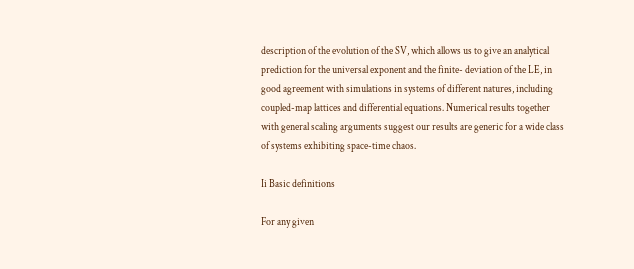description of the evolution of the SV, which allows us to give an analytical prediction for the universal exponent and the finite- deviation of the LE, in good agreement with simulations in systems of different natures, including coupled-map lattices and differential equations. Numerical results together with general scaling arguments suggest our results are generic for a wide class of systems exhibiting space-time chaos.

Ii Basic definitions

For any given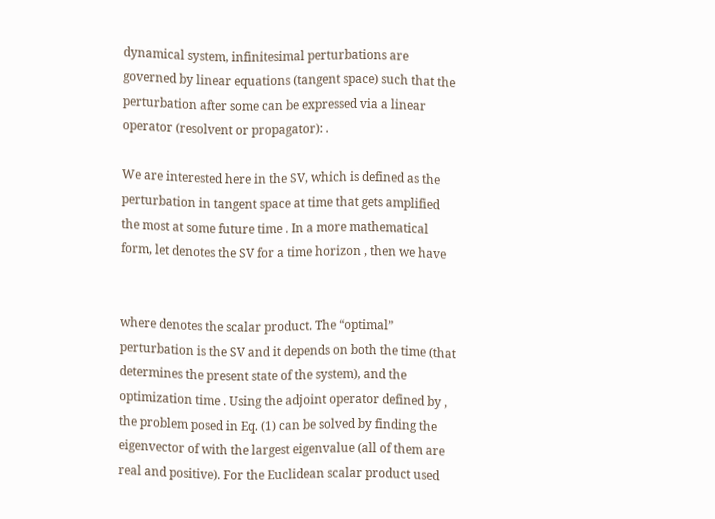dynamical system, infinitesimal perturbations are governed by linear equations (tangent space) such that the perturbation after some can be expressed via a linear operator (resolvent or propagator): .

We are interested here in the SV, which is defined as the perturbation in tangent space at time that gets amplified the most at some future time . In a more mathematical form, let denotes the SV for a time horizon , then we have


where denotes the scalar product. The “optimal” perturbation is the SV and it depends on both the time (that determines the present state of the system), and the optimization time . Using the adjoint operator defined by , the problem posed in Eq. (1) can be solved by finding the eigenvector of with the largest eigenvalue (all of them are real and positive). For the Euclidean scalar product used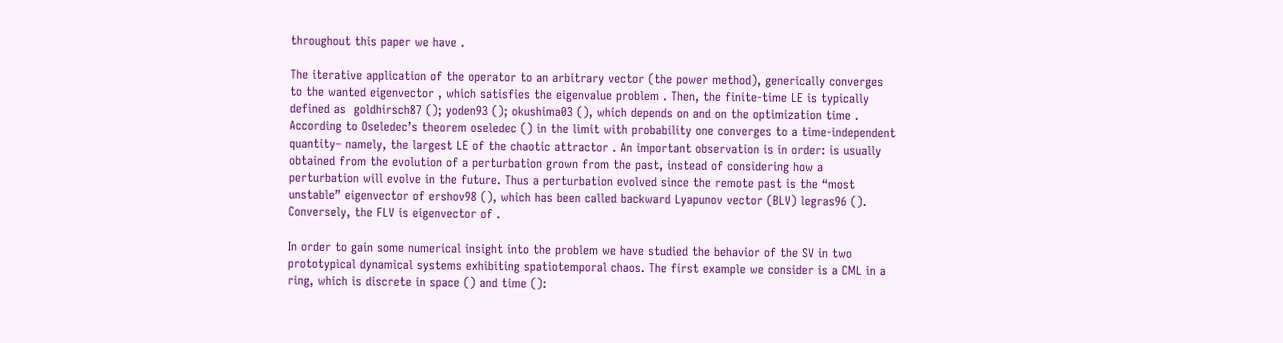throughout this paper we have .

The iterative application of the operator to an arbitrary vector (the power method), generically converges to the wanted eigenvector , which satisfies the eigenvalue problem . Then, the finite-time LE is typically defined as  goldhirsch87 (); yoden93 (); okushima03 (), which depends on and on the optimization time . According to Oseledec’s theorem oseledec () in the limit with probability one converges to a time-independent quantity– namely, the largest LE of the chaotic attractor . An important observation is in order: is usually obtained from the evolution of a perturbation grown from the past, instead of considering how a perturbation will evolve in the future. Thus a perturbation evolved since the remote past is the “most unstable” eigenvector of ershov98 (), which has been called backward Lyapunov vector (BLV) legras96 (). Conversely, the FLV is eigenvector of .

In order to gain some numerical insight into the problem we have studied the behavior of the SV in two prototypical dynamical systems exhibiting spatiotemporal chaos. The first example we consider is a CML in a ring, which is discrete in space () and time ():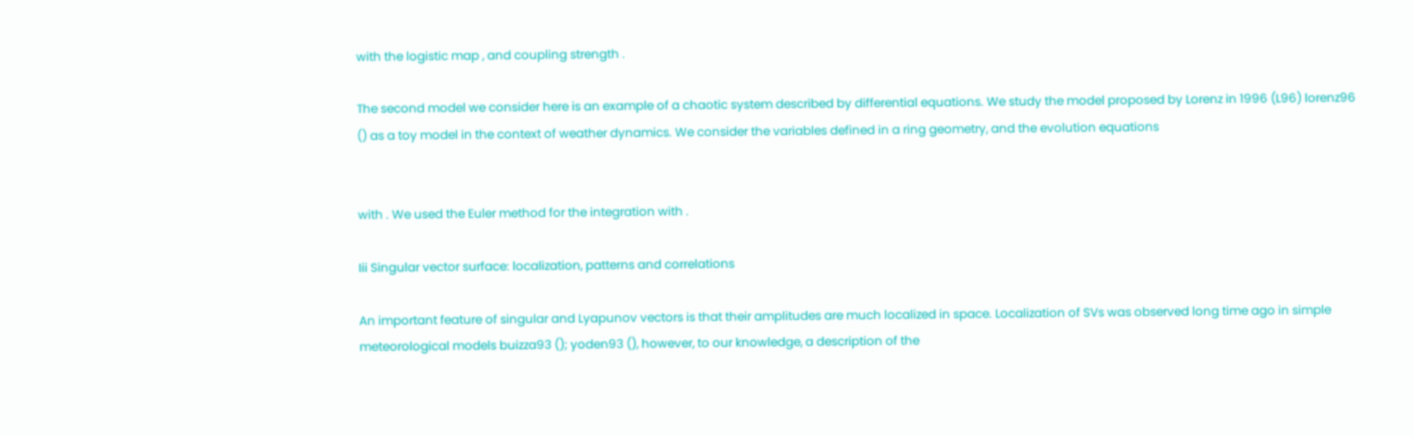with the logistic map , and coupling strength .

The second model we consider here is an example of a chaotic system described by differential equations. We study the model proposed by Lorenz in 1996 (L96) lorenz96 () as a toy model in the context of weather dynamics. We consider the variables defined in a ring geometry, and the evolution equations


with . We used the Euler method for the integration with .

Iii Singular vector surface: localization, patterns and correlations

An important feature of singular and Lyapunov vectors is that their amplitudes are much localized in space. Localization of SVs was observed long time ago in simple meteorological models buizza93 (); yoden93 (), however, to our knowledge, a description of the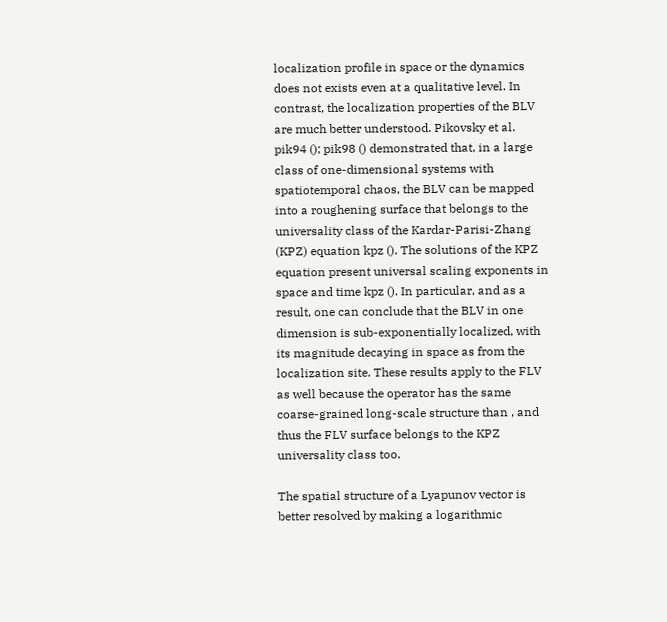localization profile in space or the dynamics does not exists even at a qualitative level. In contrast, the localization properties of the BLV are much better understood. Pikovsky et al. pik94 (); pik98 () demonstrated that, in a large class of one-dimensional systems with spatiotemporal chaos, the BLV can be mapped into a roughening surface that belongs to the universality class of the Kardar-Parisi-Zhang (KPZ) equation kpz (). The solutions of the KPZ equation present universal scaling exponents in space and time kpz (). In particular, and as a result, one can conclude that the BLV in one dimension is sub-exponentially localized, with its magnitude decaying in space as from the localization site. These results apply to the FLV as well because the operator has the same coarse-grained long-scale structure than , and thus the FLV surface belongs to the KPZ universality class too.

The spatial structure of a Lyapunov vector is better resolved by making a logarithmic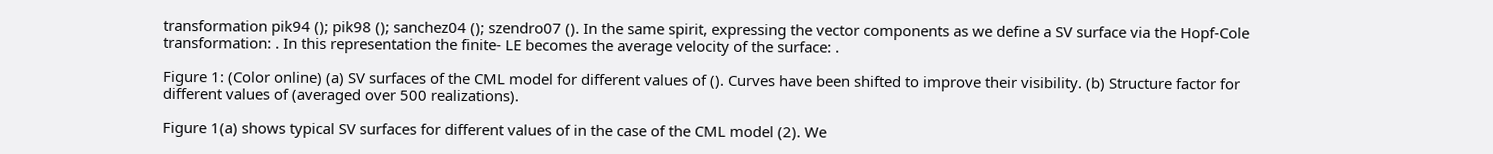transformation pik94 (); pik98 (); sanchez04 (); szendro07 (). In the same spirit, expressing the vector components as we define a SV surface via the Hopf-Cole transformation: . In this representation the finite- LE becomes the average velocity of the surface: .

Figure 1: (Color online) (a) SV surfaces of the CML model for different values of (). Curves have been shifted to improve their visibility. (b) Structure factor for different values of (averaged over 500 realizations).

Figure 1(a) shows typical SV surfaces for different values of in the case of the CML model (2). We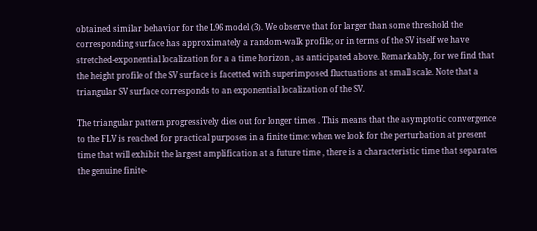obtained similar behavior for the L96 model (3). We observe that for larger than some threshold the corresponding surface has approximately a random-walk profile; or in terms of the SV itself we have stretched-exponential localization for a a time horizon , as anticipated above. Remarkably, for we find that the height profile of the SV surface is facetted with superimposed fluctuations at small scale. Note that a triangular SV surface corresponds to an exponential localization of the SV.

The triangular pattern progressively dies out for longer times . This means that the asymptotic convergence to the FLV is reached for practical purposes in a finite time: when we look for the perturbation at present time that will exhibit the largest amplification at a future time , there is a characteristic time that separates the genuine finite-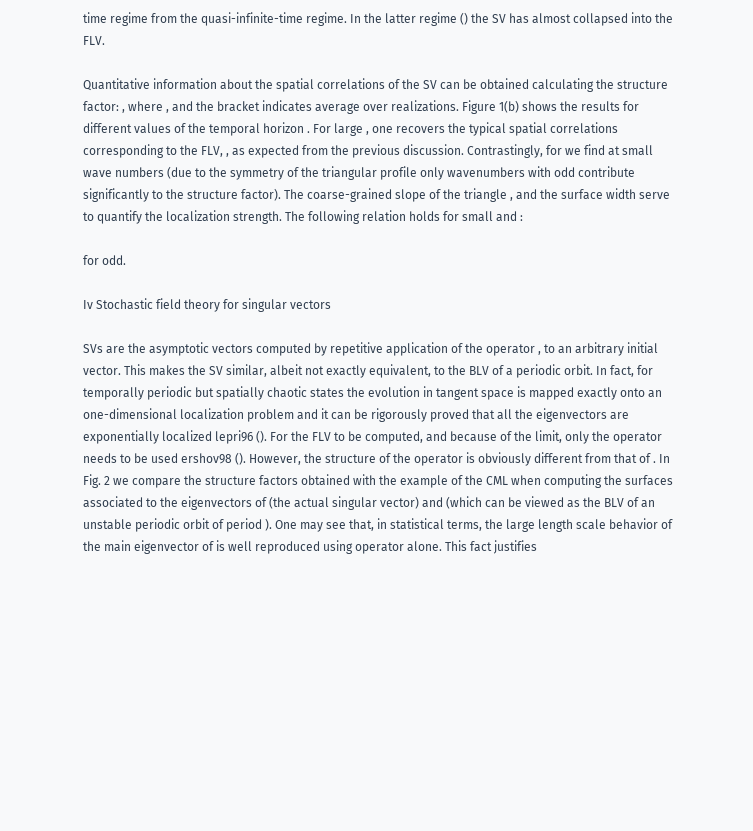time regime from the quasi-infinite-time regime. In the latter regime () the SV has almost collapsed into the FLV.

Quantitative information about the spatial correlations of the SV can be obtained calculating the structure factor: , where , and the bracket indicates average over realizations. Figure 1(b) shows the results for different values of the temporal horizon . For large , one recovers the typical spatial correlations corresponding to the FLV, , as expected from the previous discussion. Contrastingly, for we find at small wave numbers (due to the symmetry of the triangular profile only wavenumbers with odd contribute significantly to the structure factor). The coarse-grained slope of the triangle , and the surface width serve to quantify the localization strength. The following relation holds for small and :

for odd.

Iv Stochastic field theory for singular vectors

SVs are the asymptotic vectors computed by repetitive application of the operator , to an arbitrary initial vector. This makes the SV similar, albeit not exactly equivalent, to the BLV of a periodic orbit. In fact, for temporally periodic but spatially chaotic states the evolution in tangent space is mapped exactly onto an one-dimensional localization problem and it can be rigorously proved that all the eigenvectors are exponentially localized lepri96 (). For the FLV to be computed, and because of the limit, only the operator needs to be used ershov98 (). However, the structure of the operator is obviously different from that of . In Fig. 2 we compare the structure factors obtained with the example of the CML when computing the surfaces associated to the eigenvectors of (the actual singular vector) and (which can be viewed as the BLV of an unstable periodic orbit of period ). One may see that, in statistical terms, the large length scale behavior of the main eigenvector of is well reproduced using operator alone. This fact justifies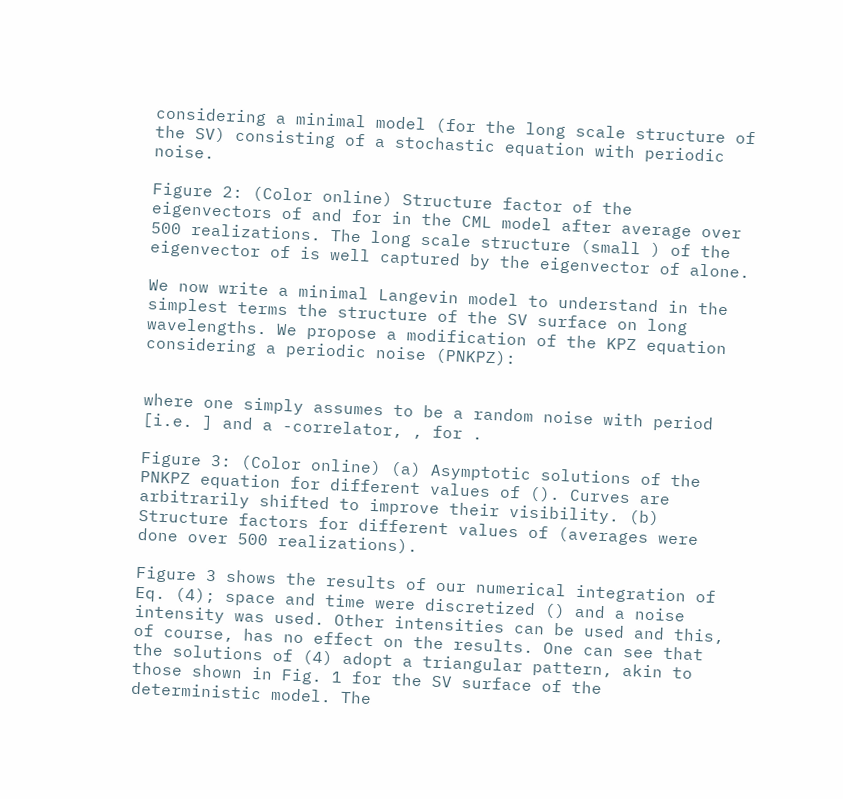considering a minimal model (for the long scale structure of the SV) consisting of a stochastic equation with periodic noise.

Figure 2: (Color online) Structure factor of the eigenvectors of and for in the CML model after average over 500 realizations. The long scale structure (small ) of the eigenvector of is well captured by the eigenvector of alone.

We now write a minimal Langevin model to understand in the simplest terms the structure of the SV surface on long wavelengths. We propose a modification of the KPZ equation considering a periodic noise (PNKPZ):


where one simply assumes to be a random noise with period [i.e. ] and a -correlator, , for .

Figure 3: (Color online) (a) Asymptotic solutions of the PNKPZ equation for different values of (). Curves are arbitrarily shifted to improve their visibility. (b) Structure factors for different values of (averages were done over 500 realizations).

Figure 3 shows the results of our numerical integration of Eq. (4); space and time were discretized () and a noise intensity was used. Other intensities can be used and this, of course, has no effect on the results. One can see that the solutions of (4) adopt a triangular pattern, akin to those shown in Fig. 1 for the SV surface of the deterministic model. The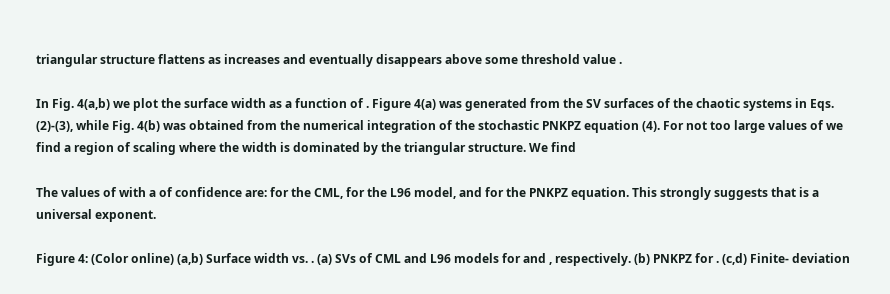triangular structure flattens as increases and eventually disappears above some threshold value .

In Fig. 4(a,b) we plot the surface width as a function of . Figure 4(a) was generated from the SV surfaces of the chaotic systems in Eqs. (2)-(3), while Fig. 4(b) was obtained from the numerical integration of the stochastic PNKPZ equation (4). For not too large values of we find a region of scaling where the width is dominated by the triangular structure. We find

The values of with a of confidence are: for the CML, for the L96 model, and for the PNKPZ equation. This strongly suggests that is a universal exponent.

Figure 4: (Color online) (a,b) Surface width vs. . (a) SVs of CML and L96 models for and , respectively. (b) PNKPZ for . (c,d) Finite- deviation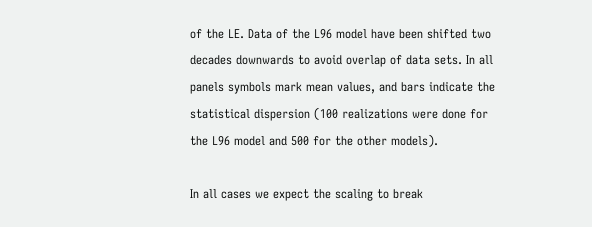of the LE. Data of the L96 model have been shifted two decades downwards to avoid overlap of data sets. In all panels symbols mark mean values, and bars indicate the statistical dispersion (100 realizations were done for the L96 model and 500 for the other models).

In all cases we expect the scaling to break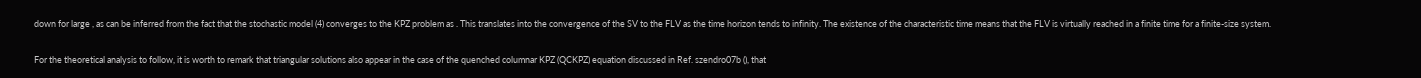down for large , as can be inferred from the fact that the stochastic model (4) converges to the KPZ problem as . This translates into the convergence of the SV to the FLV as the time horizon tends to infinity. The existence of the characteristic time means that the FLV is virtually reached in a finite time for a finite-size system.

For the theoretical analysis to follow, it is worth to remark that triangular solutions also appear in the case of the quenched columnar KPZ (QCKPZ) equation discussed in Ref. szendro07b (), that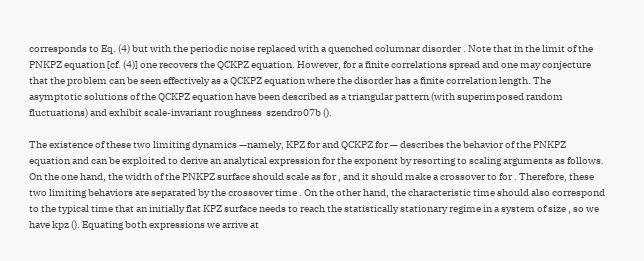corresponds to Eq. (4) but with the periodic noise replaced with a quenched columnar disorder . Note that in the limit of the PNKPZ equation [cf. (4)] one recovers the QCKPZ equation. However, for a finite correlations spread and one may conjecture that the problem can be seen effectively as a QCKPZ equation where the disorder has a finite correlation length. The asymptotic solutions of the QCKPZ equation have been described as a triangular pattern (with superimposed random fluctuations) and exhibit scale-invariant roughness  szendro07b ().

The existence of these two limiting dynamics —namely, KPZ for and QCKPZ for — describes the behavior of the PNKPZ equation and can be exploited to derive an analytical expression for the exponent by resorting to scaling arguments as follows. On the one hand, the width of the PNKPZ surface should scale as for , and it should make a crossover to for . Therefore, these two limiting behaviors are separated by the crossover time . On the other hand, the characteristic time should also correspond to the typical time that an initially flat KPZ surface needs to reach the statistically stationary regime in a system of size , so we have kpz (). Equating both expressions we arrive at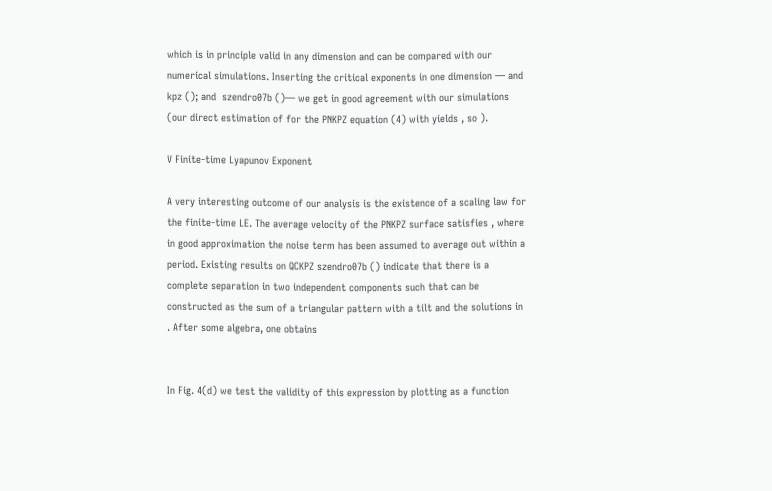which is in principle valid in any dimension and can be compared with our numerical simulations. Inserting the critical exponents in one dimension — and  kpz (); and  szendro07b ()— we get in good agreement with our simulations (our direct estimation of for the PNKPZ equation (4) with yields , so ).

V Finite-time Lyapunov Exponent

A very interesting outcome of our analysis is the existence of a scaling law for the finite-time LE. The average velocity of the PNKPZ surface satisfies , where in good approximation the noise term has been assumed to average out within a period. Existing results on QCKPZ szendro07b () indicate that there is a complete separation in two independent components such that can be constructed as the sum of a triangular pattern with a tilt and the solutions in . After some algebra, one obtains


In Fig. 4(d) we test the validity of this expression by plotting as a function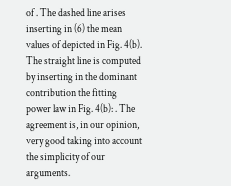of . The dashed line arises inserting in (6) the mean values of depicted in Fig. 4(b). The straight line is computed by inserting in the dominant contribution the fitting power law in Fig. 4(b): . The agreement is, in our opinion, very good taking into account the simplicity of our arguments.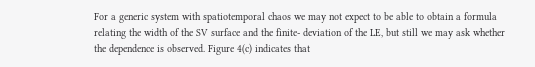For a generic system with spatiotemporal chaos we may not expect to be able to obtain a formula relating the width of the SV surface and the finite- deviation of the LE, but still we may ask whether the dependence is observed. Figure 4(c) indicates that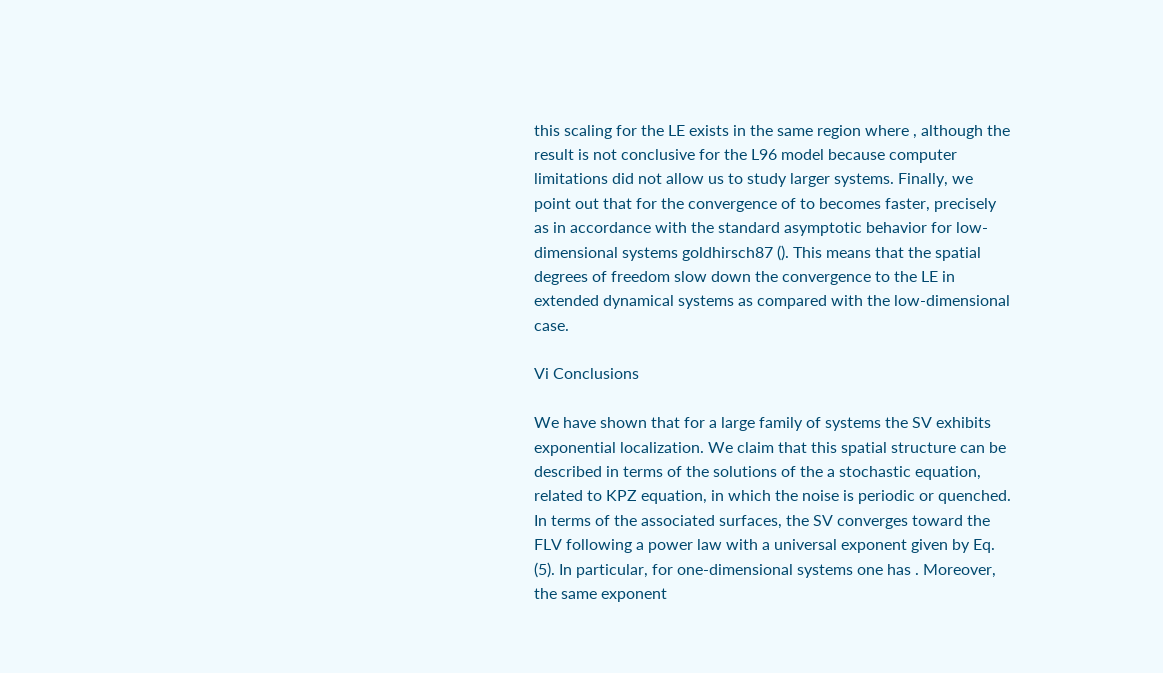this scaling for the LE exists in the same region where , although the result is not conclusive for the L96 model because computer limitations did not allow us to study larger systems. Finally, we point out that for the convergence of to becomes faster, precisely as in accordance with the standard asymptotic behavior for low-dimensional systems goldhirsch87 (). This means that the spatial degrees of freedom slow down the convergence to the LE in extended dynamical systems as compared with the low-dimensional case.

Vi Conclusions

We have shown that for a large family of systems the SV exhibits exponential localization. We claim that this spatial structure can be described in terms of the solutions of the a stochastic equation, related to KPZ equation, in which the noise is periodic or quenched. In terms of the associated surfaces, the SV converges toward the FLV following a power law with a universal exponent given by Eq. (5). In particular, for one-dimensional systems one has . Moreover, the same exponent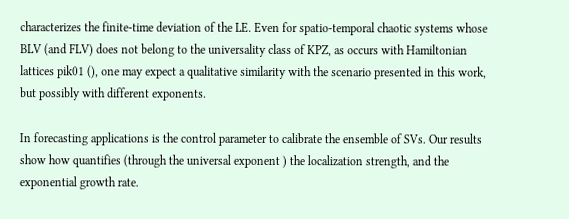characterizes the finite-time deviation of the LE. Even for spatio-temporal chaotic systems whose BLV (and FLV) does not belong to the universality class of KPZ, as occurs with Hamiltonian lattices pik01 (), one may expect a qualitative similarity with the scenario presented in this work, but possibly with different exponents.

In forecasting applications is the control parameter to calibrate the ensemble of SVs. Our results show how quantifies (through the universal exponent ) the localization strength, and the exponential growth rate.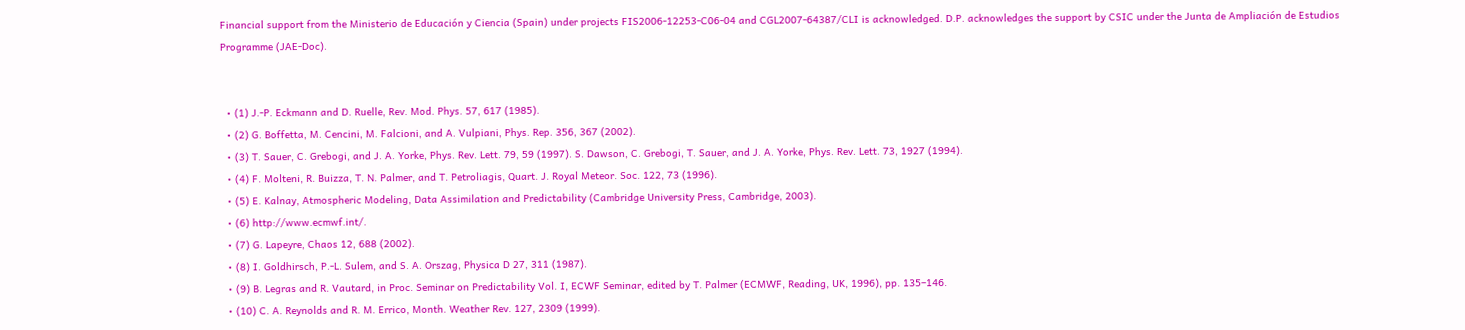Financial support from the Ministerio de Educación y Ciencia (Spain) under projects FIS2006-12253-C06-04 and CGL2007-64387/CLI is acknowledged. D.P. acknowledges the support by CSIC under the Junta de Ampliación de Estudios Programme (JAE-Doc).


  • (1) J.-P. Eckmann and D. Ruelle, Rev. Mod. Phys. 57, 617 (1985).
  • (2) G. Boffetta, M. Cencini, M. Falcioni, and A. Vulpiani, Phys. Rep. 356, 367 (2002).
  • (3) T. Sauer, C. Grebogi, and J. A. Yorke, Phys. Rev. Lett. 79, 59 (1997). S. Dawson, C. Grebogi, T. Sauer, and J. A. Yorke, Phys. Rev. Lett. 73, 1927 (1994).
  • (4) F. Molteni, R. Buizza, T. N. Palmer, and T. Petroliagis, Quart. J. Royal Meteor. Soc. 122, 73 (1996).
  • (5) E. Kalnay, Atmospheric Modeling, Data Assimilation and Predictability (Cambridge University Press, Cambridge, 2003).
  • (6) http://www.ecmwf.int/.
  • (7) G. Lapeyre, Chaos 12, 688 (2002).
  • (8) I. Goldhirsch, P.-L. Sulem, and S. A. Orszag, Physica D 27, 311 (1987).
  • (9) B. Legras and R. Vautard, in Proc. Seminar on Predictability Vol. I, ECWF Seminar, edited by T. Palmer (ECMWF, Reading, UK, 1996), pp. 135–146.
  • (10) C. A. Reynolds and R. M. Errico, Month. Weather Rev. 127, 2309 (1999).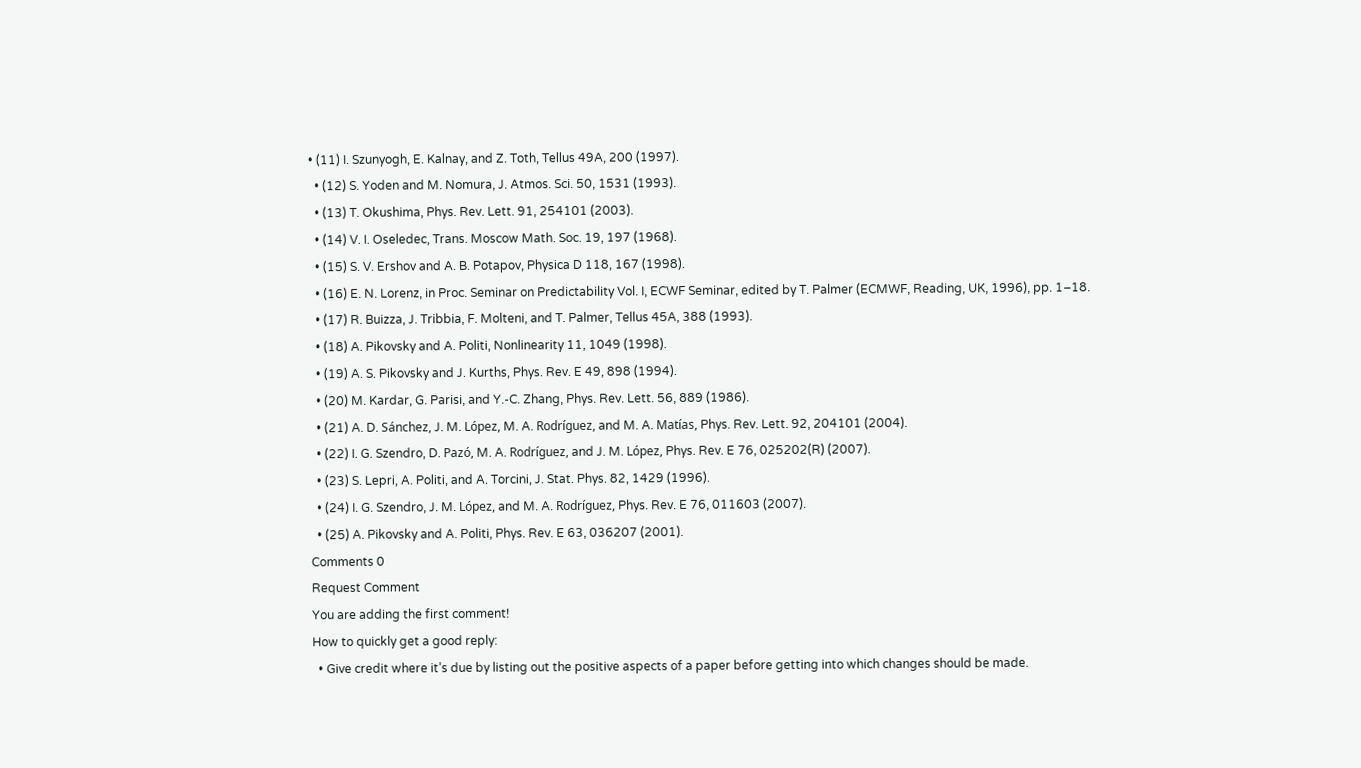• (11) I. Szunyogh, E. Kalnay, and Z. Toth, Tellus 49A, 200 (1997).
  • (12) S. Yoden and M. Nomura, J. Atmos. Sci. 50, 1531 (1993).
  • (13) T. Okushima, Phys. Rev. Lett. 91, 254101 (2003).
  • (14) V. I. Oseledec, Trans. Moscow Math. Soc. 19, 197 (1968).
  • (15) S. V. Ershov and A. B. Potapov, Physica D 118, 167 (1998).
  • (16) E. N. Lorenz, in Proc. Seminar on Predictability Vol. I, ECWF Seminar, edited by T. Palmer (ECMWF, Reading, UK, 1996), pp. 1–18.
  • (17) R. Buizza, J. Tribbia, F. Molteni, and T. Palmer, Tellus 45A, 388 (1993).
  • (18) A. Pikovsky and A. Politi, Nonlinearity 11, 1049 (1998).
  • (19) A. S. Pikovsky and J. Kurths, Phys. Rev. E 49, 898 (1994).
  • (20) M. Kardar, G. Parisi, and Y.-C. Zhang, Phys. Rev. Lett. 56, 889 (1986).
  • (21) A. D. Sánchez, J. M. López, M. A. Rodríguez, and M. A. Matías, Phys. Rev. Lett. 92, 204101 (2004).
  • (22) I. G. Szendro, D. Pazó, M. A. Rodríguez, and J. M. López, Phys. Rev. E 76, 025202(R) (2007).
  • (23) S. Lepri, A. Politi, and A. Torcini, J. Stat. Phys. 82, 1429 (1996).
  • (24) I. G. Szendro, J. M. López, and M. A. Rodríguez, Phys. Rev. E 76, 011603 (2007).
  • (25) A. Pikovsky and A. Politi, Phys. Rev. E 63, 036207 (2001).
Comments 0
Request Comment
You are adding the first comment!
How to quickly get a good reply:
  • Give credit where it’s due by listing out the positive aspects of a paper before getting into which changes should be made.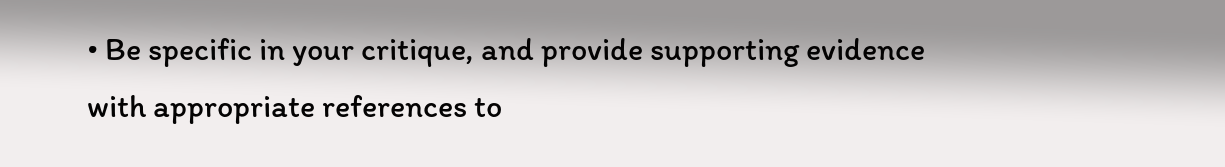• Be specific in your critique, and provide supporting evidence with appropriate references to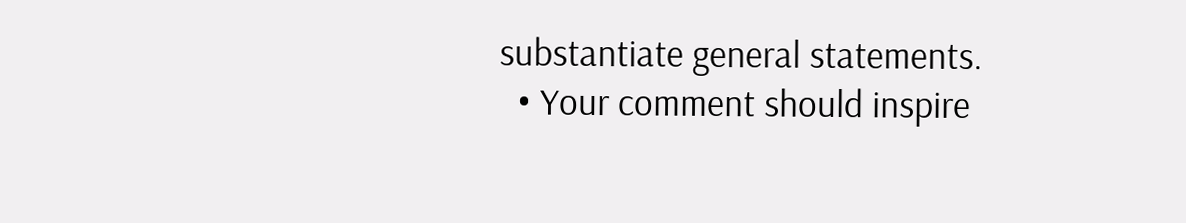substantiate general statements.
  • Your comment should inspire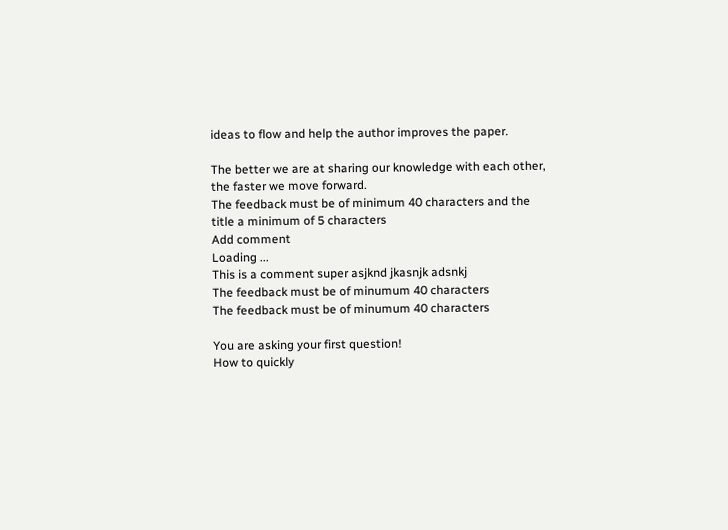ideas to flow and help the author improves the paper.

The better we are at sharing our knowledge with each other, the faster we move forward.
The feedback must be of minimum 40 characters and the title a minimum of 5 characters
Add comment
Loading ...
This is a comment super asjknd jkasnjk adsnkj
The feedback must be of minumum 40 characters
The feedback must be of minumum 40 characters

You are asking your first question!
How to quickly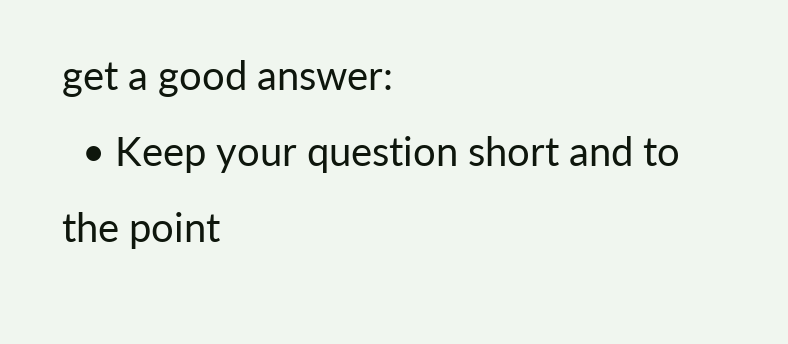get a good answer:
  • Keep your question short and to the point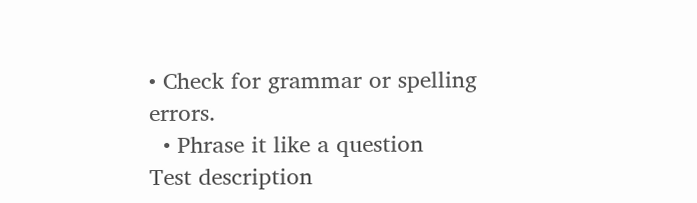• Check for grammar or spelling errors.
  • Phrase it like a question
Test description